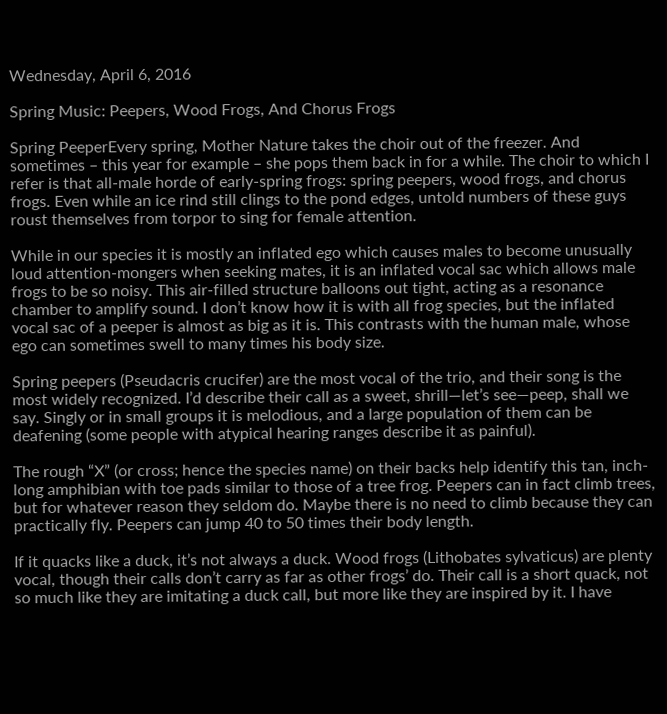Wednesday, April 6, 2016

Spring Music: Peepers, Wood Frogs, And Chorus Frogs

Spring PeeperEvery spring, Mother Nature takes the choir out of the freezer. And sometimes – this year for example – she pops them back in for a while. The choir to which I refer is that all-male horde of early-spring frogs: spring peepers, wood frogs, and chorus frogs. Even while an ice rind still clings to the pond edges, untold numbers of these guys roust themselves from torpor to sing for female attention.

While in our species it is mostly an inflated ego which causes males to become unusually loud attention-mongers when seeking mates, it is an inflated vocal sac which allows male frogs to be so noisy. This air-filled structure balloons out tight, acting as a resonance chamber to amplify sound. I don’t know how it is with all frog species, but the inflated vocal sac of a peeper is almost as big as it is. This contrasts with the human male, whose ego can sometimes swell to many times his body size.

Spring peepers (Pseudacris crucifer) are the most vocal of the trio, and their song is the most widely recognized. I’d describe their call as a sweet, shrill—let’s see—peep, shall we say. Singly or in small groups it is melodious, and a large population of them can be deafening (some people with atypical hearing ranges describe it as painful).

The rough “X” (or cross; hence the species name) on their backs help identify this tan, inch-long amphibian with toe pads similar to those of a tree frog. Peepers can in fact climb trees, but for whatever reason they seldom do. Maybe there is no need to climb because they can practically fly. Peepers can jump 40 to 50 times their body length.

If it quacks like a duck, it’s not always a duck. Wood frogs (Lithobates sylvaticus) are plenty vocal, though their calls don’t carry as far as other frogs’ do. Their call is a short quack, not so much like they are imitating a duck call, but more like they are inspired by it. I have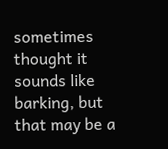sometimes thought it sounds like barking, but that may be a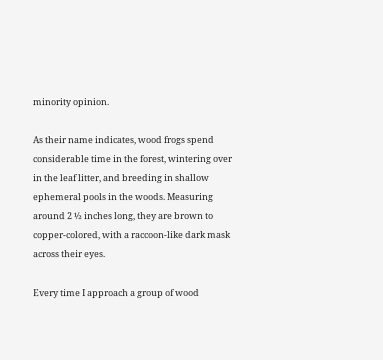minority opinion.

As their name indicates, wood frogs spend considerable time in the forest, wintering over in the leaf litter, and breeding in shallow ephemeral pools in the woods. Measuring around 2 ½ inches long, they are brown to copper-colored, with a raccoon-like dark mask across their eyes.

Every time I approach a group of wood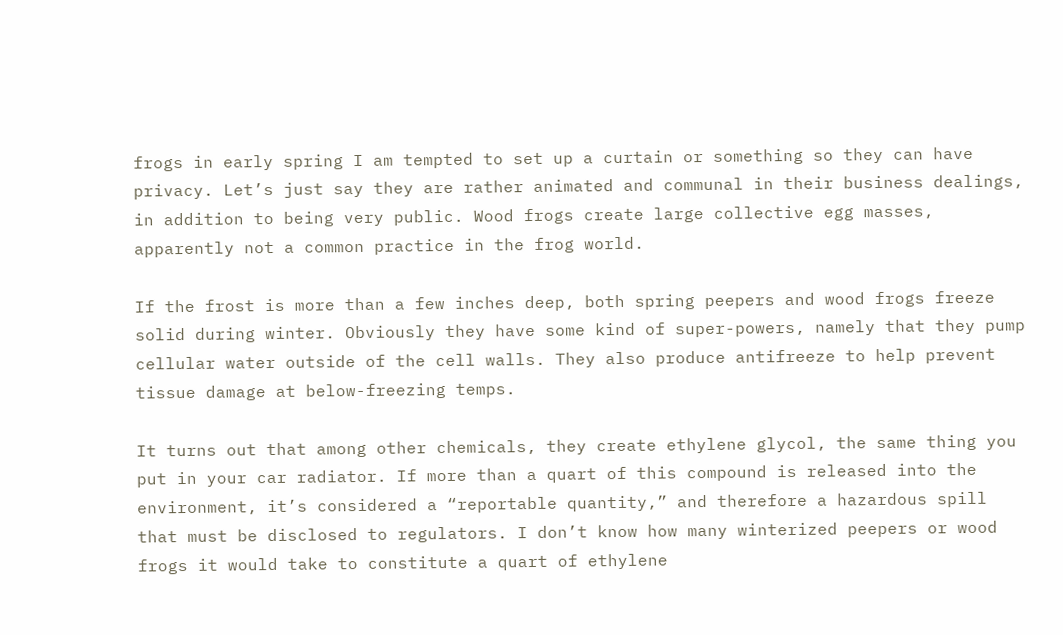frogs in early spring I am tempted to set up a curtain or something so they can have privacy. Let’s just say they are rather animated and communal in their business dealings, in addition to being very public. Wood frogs create large collective egg masses, apparently not a common practice in the frog world.

If the frost is more than a few inches deep, both spring peepers and wood frogs freeze solid during winter. Obviously they have some kind of super-powers, namely that they pump cellular water outside of the cell walls. They also produce antifreeze to help prevent tissue damage at below-freezing temps.

It turns out that among other chemicals, they create ethylene glycol, the same thing you put in your car radiator. If more than a quart of this compound is released into the environment, it’s considered a “reportable quantity,” and therefore a hazardous spill that must be disclosed to regulators. I don’t know how many winterized peepers or wood frogs it would take to constitute a quart of ethylene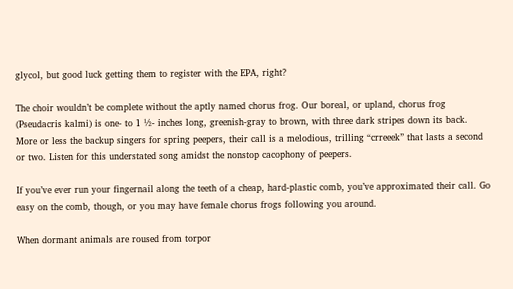glycol, but good luck getting them to register with the EPA, right?

The choir wouldn’t be complete without the aptly named chorus frog. Our boreal, or upland, chorus frog (Pseudacris kalmi) is one- to 1 ½- inches long, greenish-gray to brown, with three dark stripes down its back. More or less the backup singers for spring peepers, their call is a melodious, trilling “crreeek” that lasts a second or two. Listen for this understated song amidst the nonstop cacophony of peepers.

If you’ve ever run your fingernail along the teeth of a cheap, hard-plastic comb, you’ve approximated their call. Go easy on the comb, though, or you may have female chorus frogs following you around.

When dormant animals are roused from torpor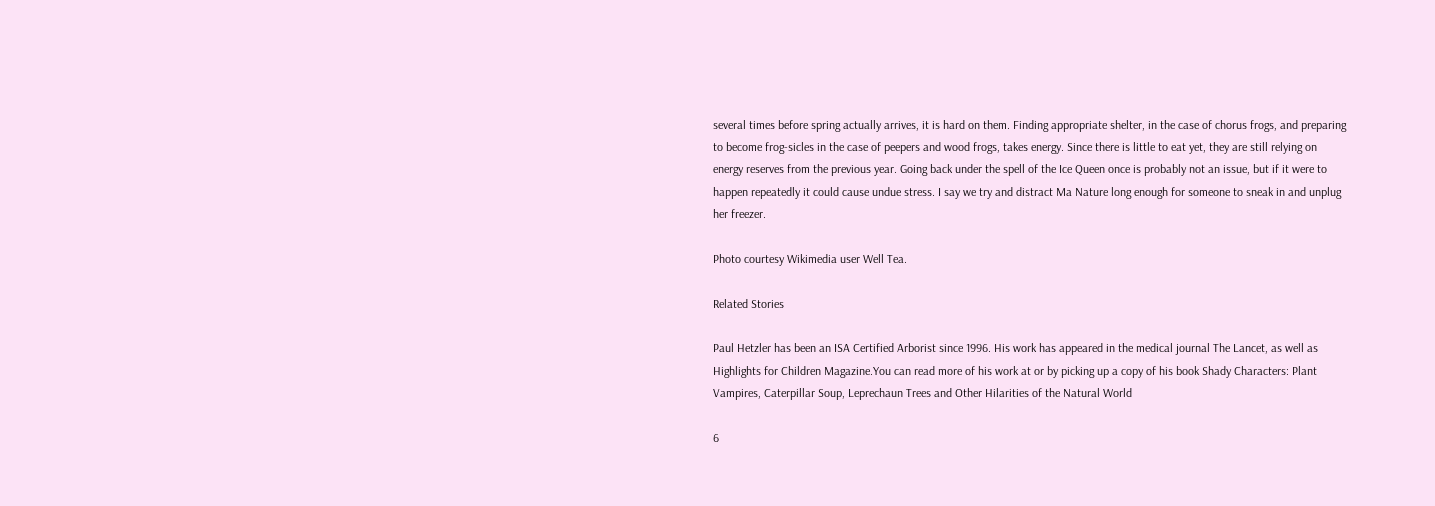several times before spring actually arrives, it is hard on them. Finding appropriate shelter, in the case of chorus frogs, and preparing to become frog-sicles in the case of peepers and wood frogs, takes energy. Since there is little to eat yet, they are still relying on energy reserves from the previous year. Going back under the spell of the Ice Queen once is probably not an issue, but if it were to happen repeatedly it could cause undue stress. I say we try and distract Ma Nature long enough for someone to sneak in and unplug her freezer.

Photo courtesy Wikimedia user Well Tea.

Related Stories

Paul Hetzler has been an ISA Certified Arborist since 1996. His work has appeared in the medical journal The Lancet, as well as Highlights for Children Magazine.You can read more of his work at or by picking up a copy of his book Shady Characters: Plant Vampires, Caterpillar Soup, Leprechaun Trees and Other Hilarities of the Natural World

6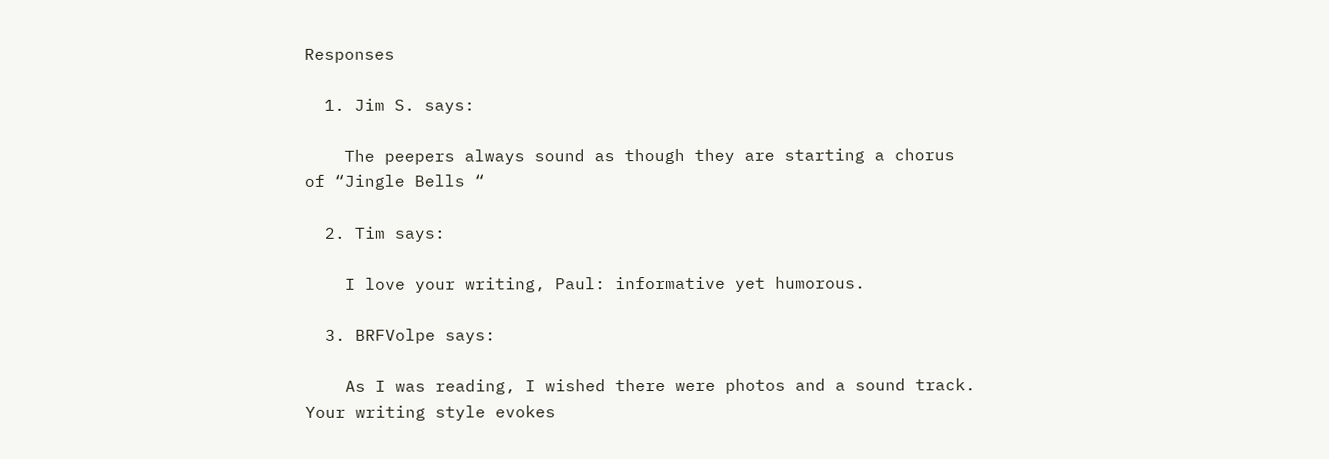Responses

  1. Jim S. says:

    The peepers always sound as though they are starting a chorus of “Jingle Bells “

  2. Tim says:

    I love your writing, Paul: informative yet humorous.

  3. BRFVolpe says:

    As I was reading, I wished there were photos and a sound track. Your writing style evokes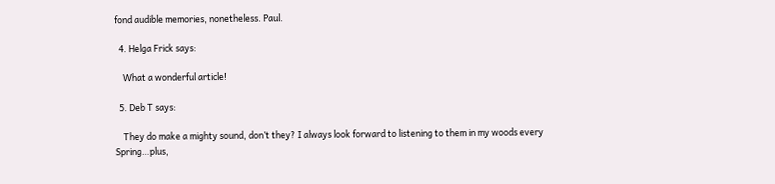fond audible memories, nonetheless. Paul.

  4. Helga Frick says:

    What a wonderful article!

  5. Deb T says:

    They do make a mighty sound, don’t they? I always look forward to listening to them in my woods every Spring…plus,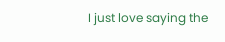I just love saying the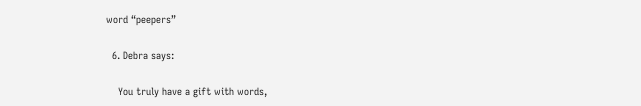word “peepers”

  6. Debra says:

    You truly have a gift with words,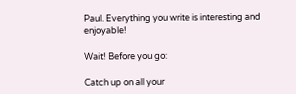Paul. Everything you write is interesting and enjoyable!

Wait! Before you go:

Catch up on all your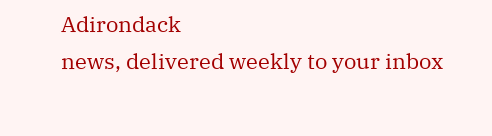Adirondack
news, delivered weekly to your inbox